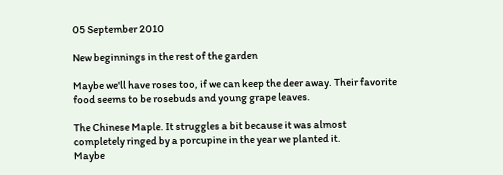05 September 2010

New beginnings in the rest of the garden

Maybe we'll have roses too, if we can keep the deer away. Their favorite food seems to be rosebuds and young grape leaves.

The Chinese Maple. It struggles a bit because it was almost completely ringed by a porcupine in the year we planted it.
Maybe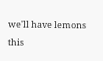we'll have lemons this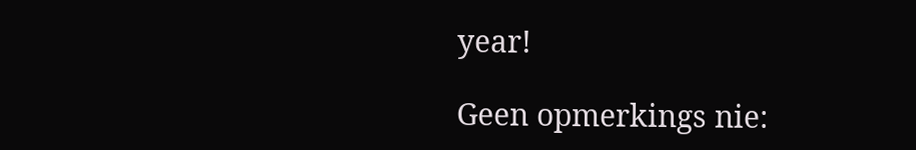year!

Geen opmerkings nie: